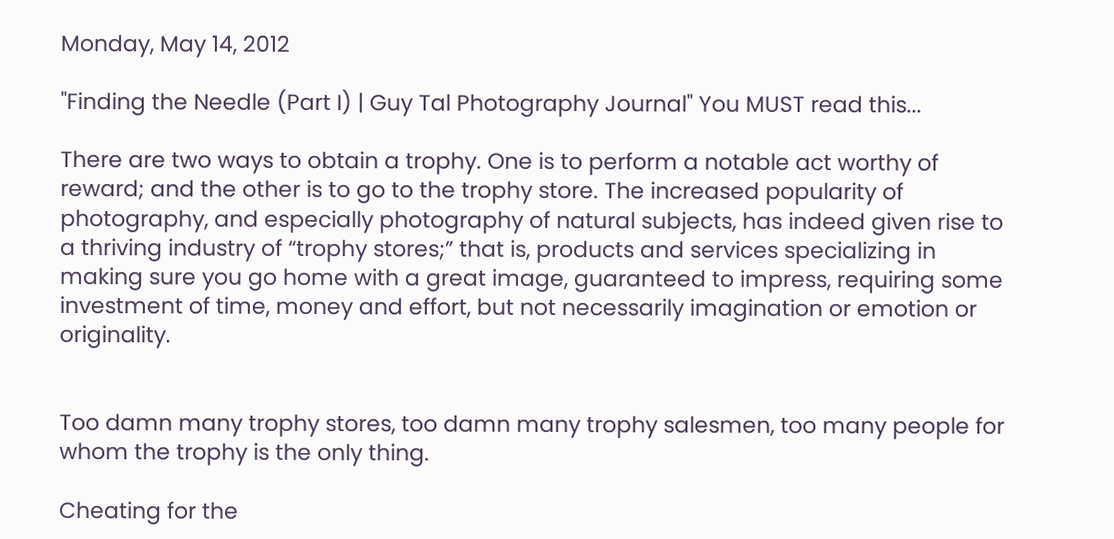Monday, May 14, 2012

"Finding the Needle (Part I) | Guy Tal Photography Journal" You MUST read this...

There are two ways to obtain a trophy. One is to perform a notable act worthy of reward; and the other is to go to the trophy store. The increased popularity of photography, and especially photography of natural subjects, has indeed given rise to a thriving industry of “trophy stores;” that is, products and services specializing in making sure you go home with a great image, guaranteed to impress, requiring some investment of time, money and effort, but not necessarily imagination or emotion or originality.


Too damn many trophy stores, too damn many trophy salesmen, too many people for whom the trophy is the only thing.

Cheating for the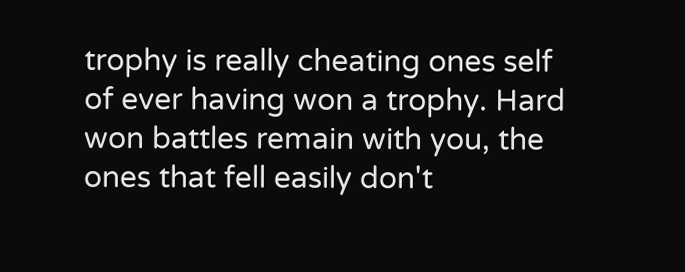trophy is really cheating ones self of ever having won a trophy. Hard won battles remain with you, the ones that fell easily don't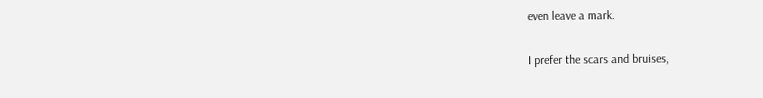even leave a mark.

I prefer the scars and bruises,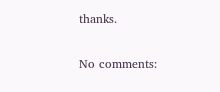thanks.

No comments: